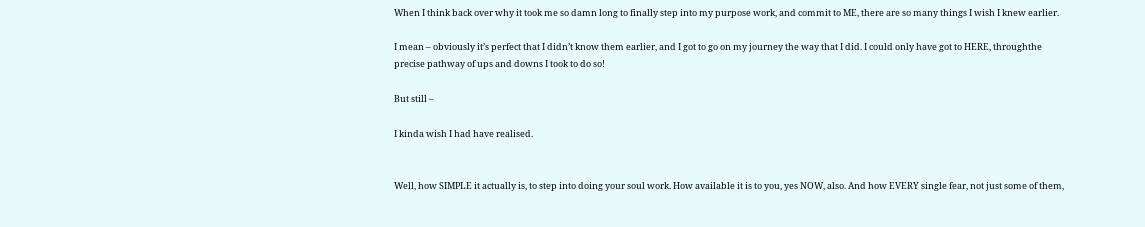When I think back over why it took me so damn long to finally step into my purpose work, and commit to ME, there are so many things I wish I knew earlier.

I mean – obviously it’s perfect that I didn’t know them earlier, and I got to go on my journey the way that I did. I could only have got to HERE, throughthe precise pathway of ups and downs I took to do so!

But still –

I kinda wish I had have realised.


Well, how SIMPLE it actually is, to step into doing your soul work. How available it is to you, yes NOW, also. And how EVERY single fear, not just some of them,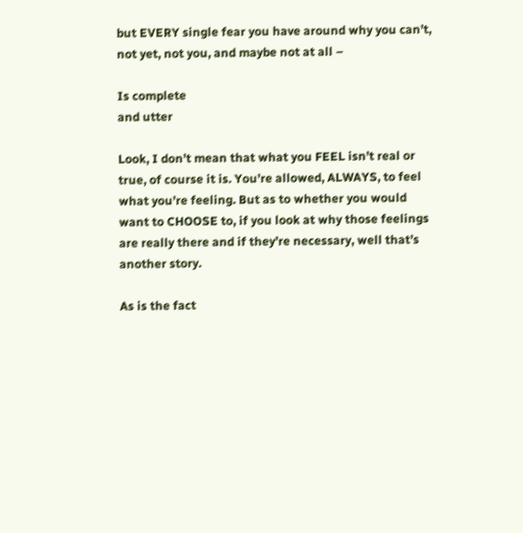but EVERY single fear you have around why you can’t, not yet, not you, and maybe not at all –

Is complete
and utter

Look, I don’t mean that what you FEEL isn’t real or true, of course it is. You’re allowed, ALWAYS, to feel what you’re feeling. But as to whether you would want to CHOOSE to, if you look at why those feelings are really there and if they’re necessary, well that’s another story.

As is the fact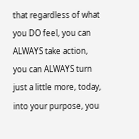that regardless of what you DO feel, you can ALWAYS take action, you can ALWAYS turn just a little more, today, into your purpose, you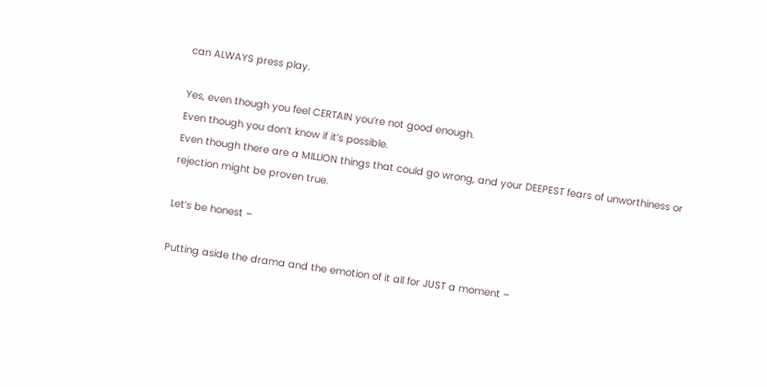can ALWAYS press play.

Yes, even though you feel CERTAIN you’re not good enough.
Even though you don’t know if it’s possible.
Even though there are a MILLION things that could go wrong, and your DEEPEST fears of unworthiness or rejection might be proven true.

Let’s be honest –

Putting aside the drama and the emotion of it all for JUST a moment –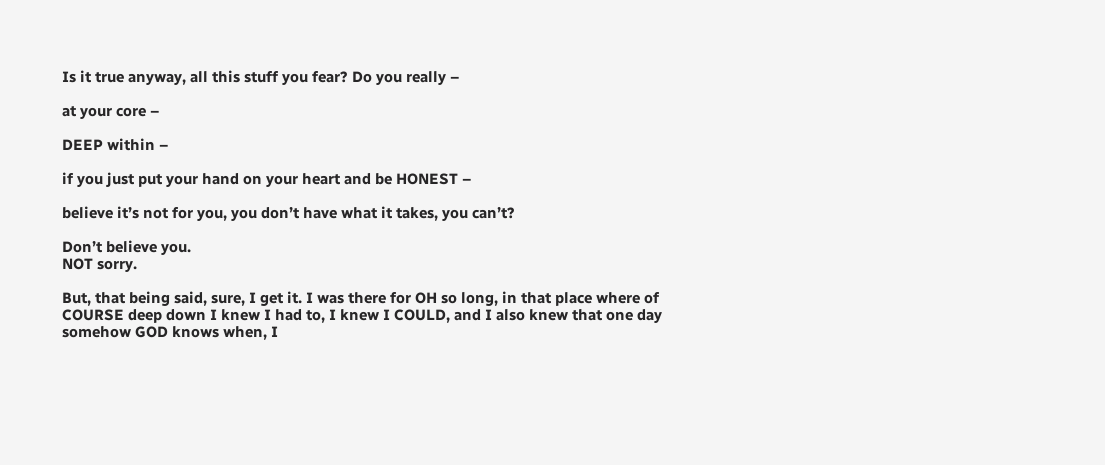Is it true anyway, all this stuff you fear? Do you really –

at your core –

DEEP within –

if you just put your hand on your heart and be HONEST –

believe it’s not for you, you don’t have what it takes, you can’t?

Don’t believe you.
NOT sorry.

But, that being said, sure, I get it. I was there for OH so long, in that place where of COURSE deep down I knew I had to, I knew I COULD, and I also knew that one day somehow GOD knows when, I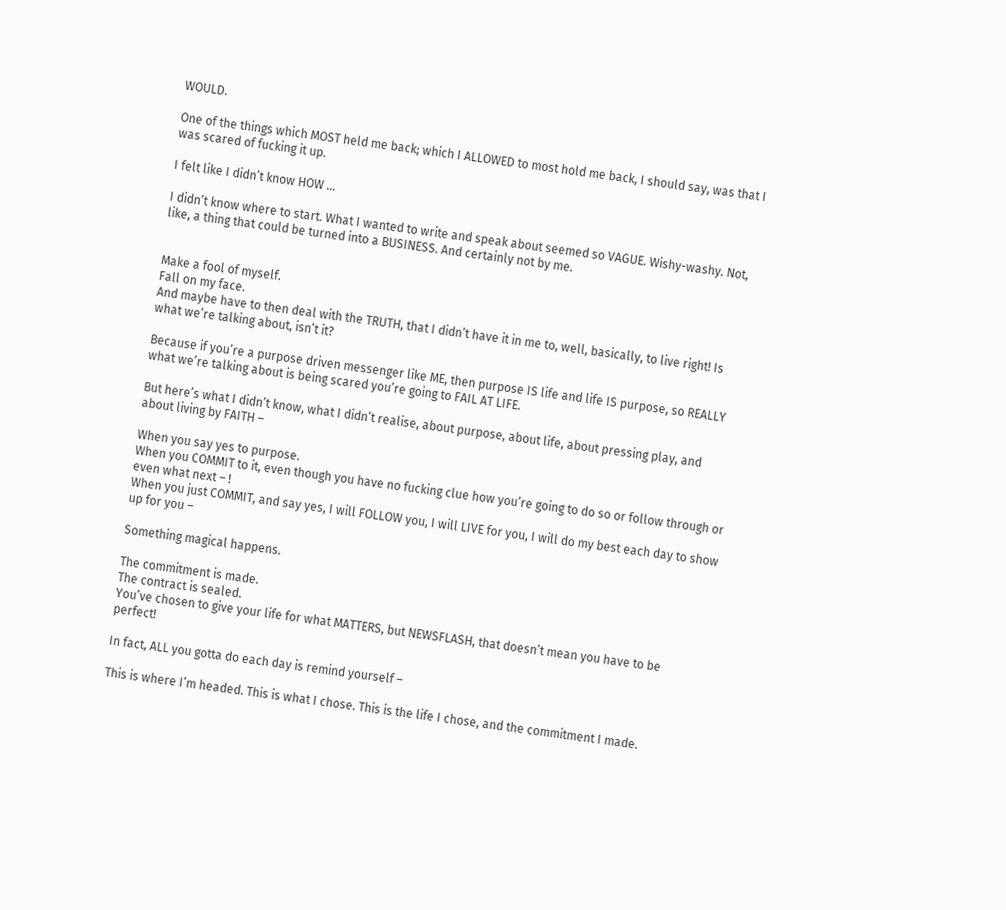WOULD.

One of the things which MOST held me back; which I ALLOWED to most hold me back, I should say, was that I was scared of fucking it up.

I felt like I didn’t know HOW …

I didn’t know where to start. What I wanted to write and speak about seemed so VAGUE. Wishy-washy. Not, like, a thing that could be turned into a BUSINESS. And certainly not by me.


Make a fool of myself.
Fall on my face.
And maybe have to then deal with the TRUTH, that I didn’t have it in me to, well, basically, to live right! Is what we’re talking about, isn’t it?

Because if you’re a purpose driven messenger like ME, then purpose IS life and life IS purpose, so REALLY what we’re talking about is being scared you’re going to FAIL AT LIFE.

But here’s what I didn’t know, what I didn’t realise, about purpose, about life, about pressing play, and about living by FAITH –

When you say yes to purpose.
When you COMMIT to it, even though you have no fucking clue how you’re going to do so or follow through or even what next – !
When you just COMMIT, and say yes, I will FOLLOW you, I will LIVE for you, I will do my best each day to show up for you –

Something magical happens.

The commitment is made.
The contract is sealed.
You’ve chosen to give your life for what MATTERS, but NEWSFLASH, that doesn’t mean you have to be perfect!

In fact, ALL you gotta do each day is remind yourself –

This is where I’m headed. This is what I chose. This is the life I chose, and the commitment I made.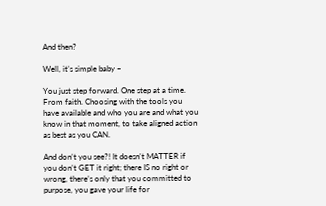And then?

Well, it’s simple baby –

You just step forward. One step at a time. From faith. Choosing with the tools you have available and who you are and what you know in that moment, to take aligned action as best as you CAN.

And don’t you see?! It doesn’t MATTER if you don’t GET it right; there IS no right or wrong, there’s only that you committed to purpose, you gave your life for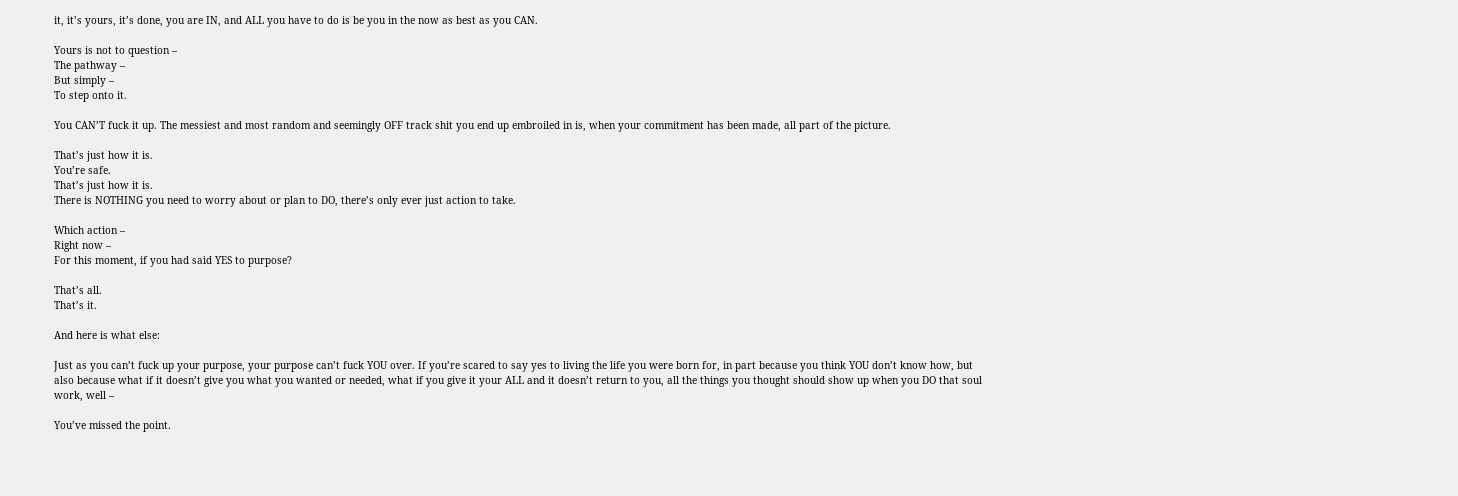it, it’s yours, it’s done, you are IN, and ALL you have to do is be you in the now as best as you CAN.

Yours is not to question –
The pathway –
But simply –
To step onto it.

You CAN’T fuck it up. The messiest and most random and seemingly OFF track shit you end up embroiled in is, when your commitment has been made, all part of the picture.

That’s just how it is.
You’re safe.
That’s just how it is.
There is NOTHING you need to worry about or plan to DO, there’s only ever just action to take.

Which action –
Right now –
For this moment, if you had said YES to purpose?

That’s all.
That’s it.

And here is what else:

Just as you can’t fuck up your purpose, your purpose can’t fuck YOU over. If you’re scared to say yes to living the life you were born for, in part because you think YOU don’t know how, but also because what if it doesn’t give you what you wanted or needed, what if you give it your ALL and it doesn’t return to you, all the things you thought should show up when you DO that soul work, well –

You’ve missed the point.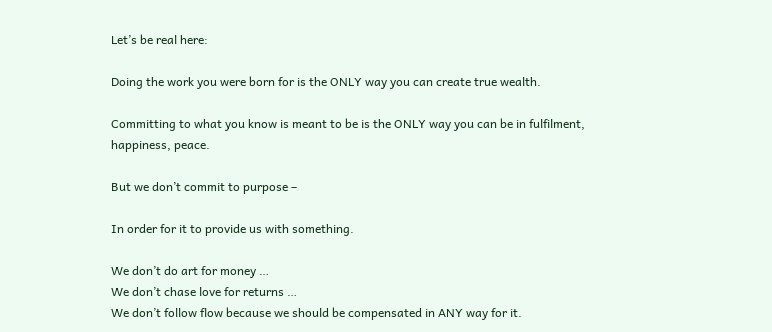Let’s be real here:

Doing the work you were born for is the ONLY way you can create true wealth.

Committing to what you know is meant to be is the ONLY way you can be in fulfilment, happiness, peace.

But we don’t commit to purpose –

In order for it to provide us with something.

We don’t do art for money …
We don’t chase love for returns …
We don’t follow flow because we should be compensated in ANY way for it.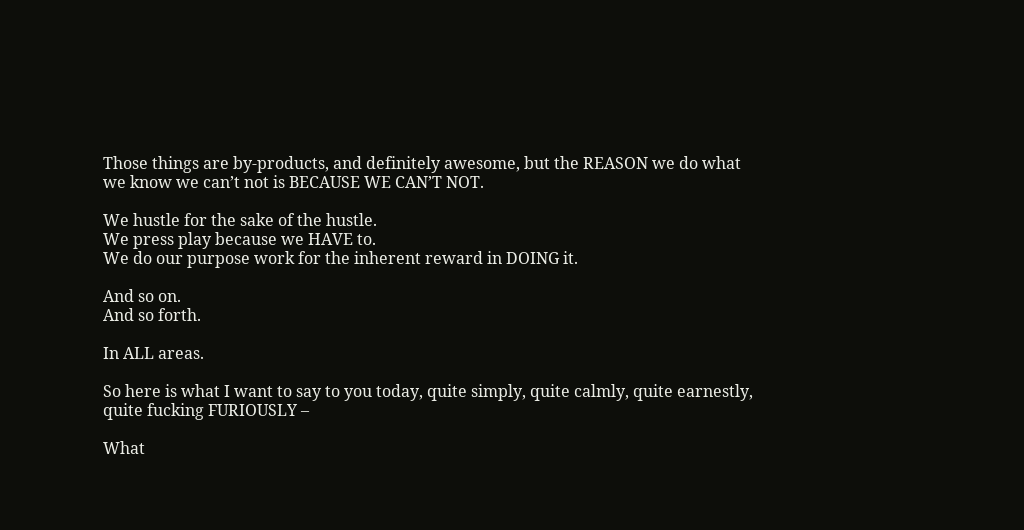Those things are by-products, and definitely awesome, but the REASON we do what we know we can’t not is BECAUSE WE CAN’T NOT.

We hustle for the sake of the hustle.
We press play because we HAVE to.
We do our purpose work for the inherent reward in DOING it.

And so on.
And so forth.

In ALL areas.

So here is what I want to say to you today, quite simply, quite calmly, quite earnestly, quite fucking FURIOUSLY –

What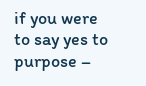if you were to say yes to purpose –